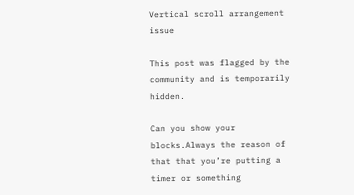Vertical scroll arrangement issue

This post was flagged by the community and is temporarily hidden.

Can you show your blocks.Always the reason of that that you’re putting a timer or something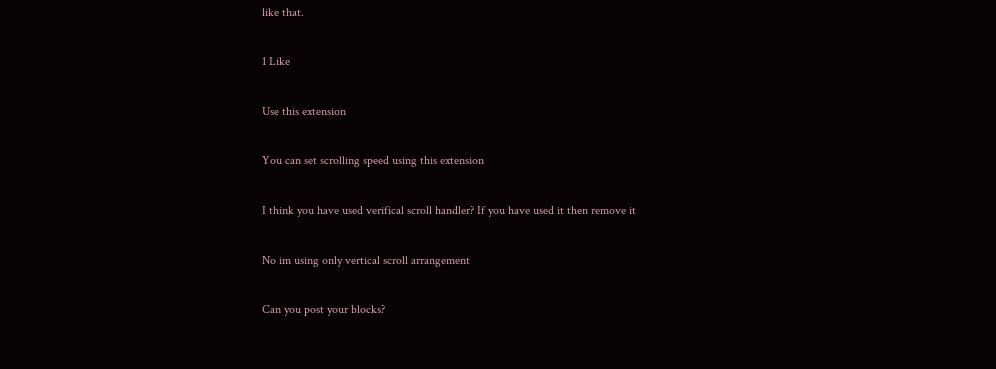like that.

1 Like

Use this extension

You can set scrolling speed using this extension

I think you have used verifical scroll handler? If you have used it then remove it

No im using only vertical scroll arrangement

Can you post your blocks?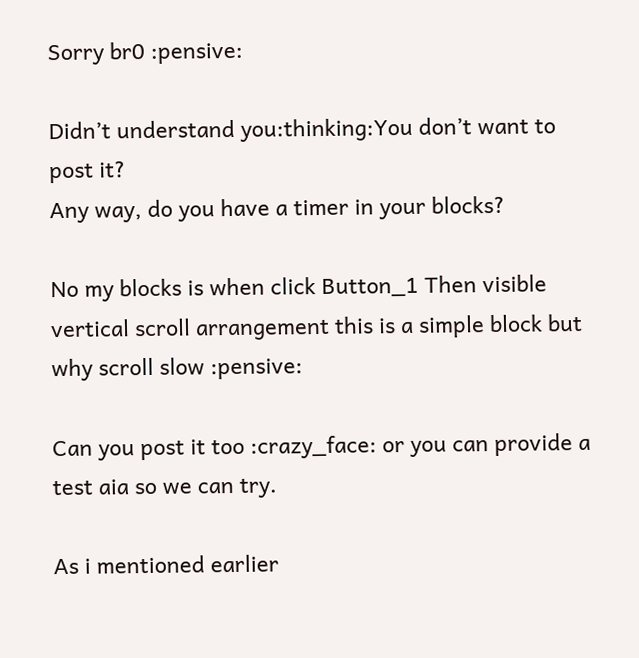Sorry br0 :pensive:

Didn’t understand you:thinking:You don’t want to post it?
Any way, do you have a timer in your blocks?

No my blocks is when click Button_1 Then visible vertical scroll arrangement this is a simple block but why scroll slow :pensive:

Can you post it too :crazy_face: or you can provide a test aia so we can try.

As i mentioned earlier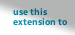use this extension to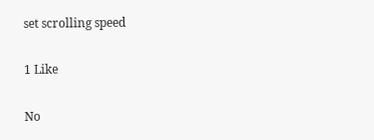set scrolling speed

1 Like

No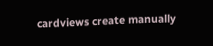cardviews create manually